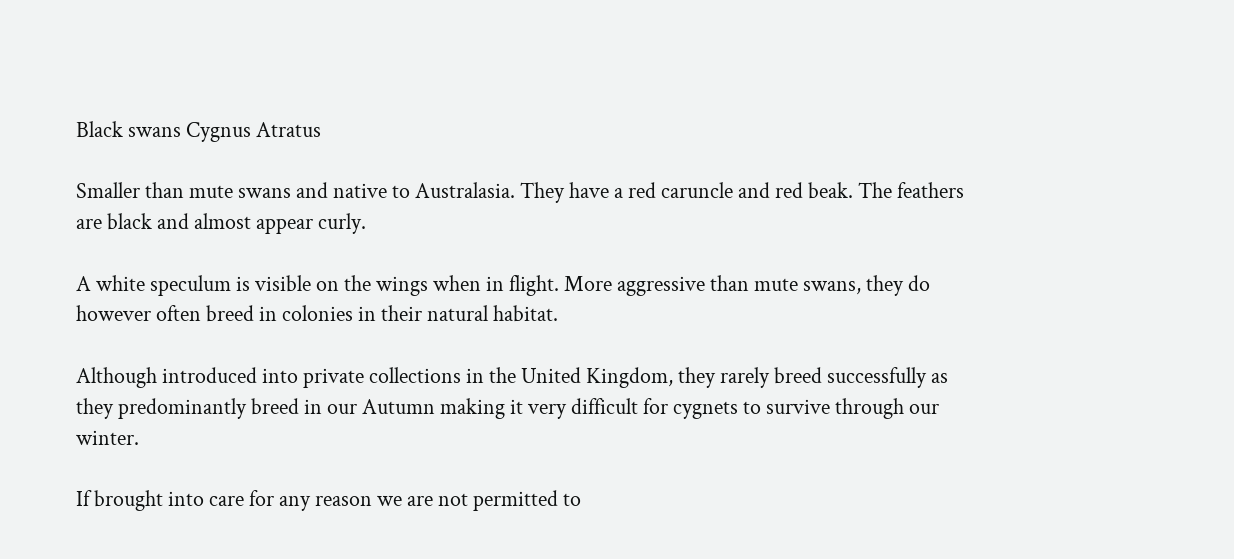Black swans Cygnus Atratus

Smaller than mute swans and native to Australasia. They have a red caruncle and red beak. The feathers are black and almost appear curly.

A white speculum is visible on the wings when in flight. More aggressive than mute swans, they do however often breed in colonies in their natural habitat.

Although introduced into private collections in the United Kingdom, they rarely breed successfully as they predominantly breed in our Autumn making it very difficult for cygnets to survive through our winter.

If brought into care for any reason we are not permitted to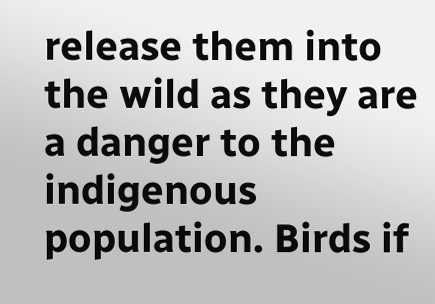release them into the wild as they are a danger to the indigenous population. Birds if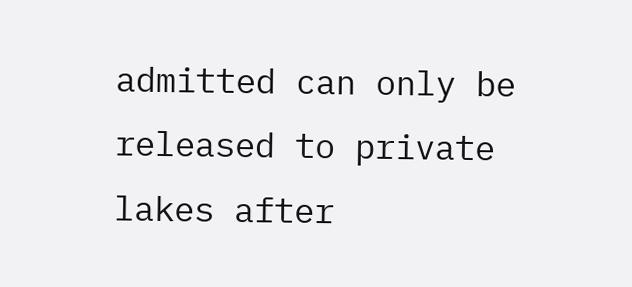admitted can only be released to private lakes after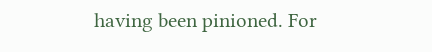having been pinioned. For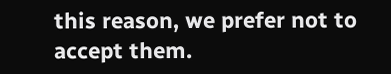this reason, we prefer not to accept them.